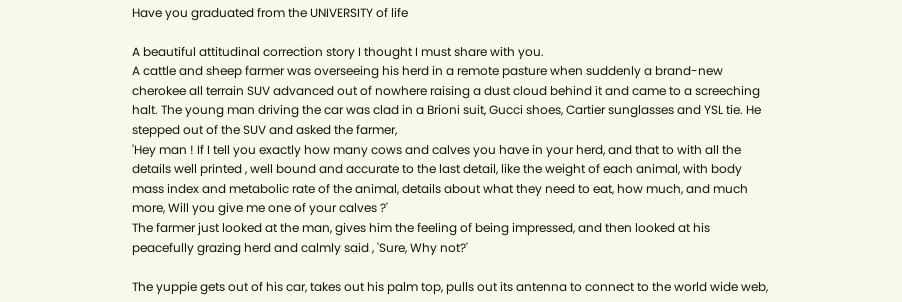Have you graduated from the UNIVERSITY of life

A beautiful attitudinal correction story I thought I must share with you.
A cattle and sheep farmer was overseeing his herd in a remote pasture when suddenly a brand-new cherokee all terrain SUV advanced out of nowhere raising a dust cloud behind it and came to a screeching halt. The young man driving the car was clad in a Brioni suit, Gucci shoes, Cartier sunglasses and YSL tie. He stepped out of the SUV and asked the farmer,
'Hey man ! If I tell you exactly how many cows and calves you have in your herd, and that to with all the details well printed , well bound and accurate to the last detail, like the weight of each animal, with body mass index and metabolic rate of the animal, details about what they need to eat, how much, and much more, Will you give me one of your calves ?'
The farmer just looked at the man, gives him the feeling of being impressed, and then looked at his peacefully grazing herd and calmly said , 'Sure, Why not?'

The yuppie gets out of his car, takes out his palm top, pulls out its antenna to connect to the world wide web,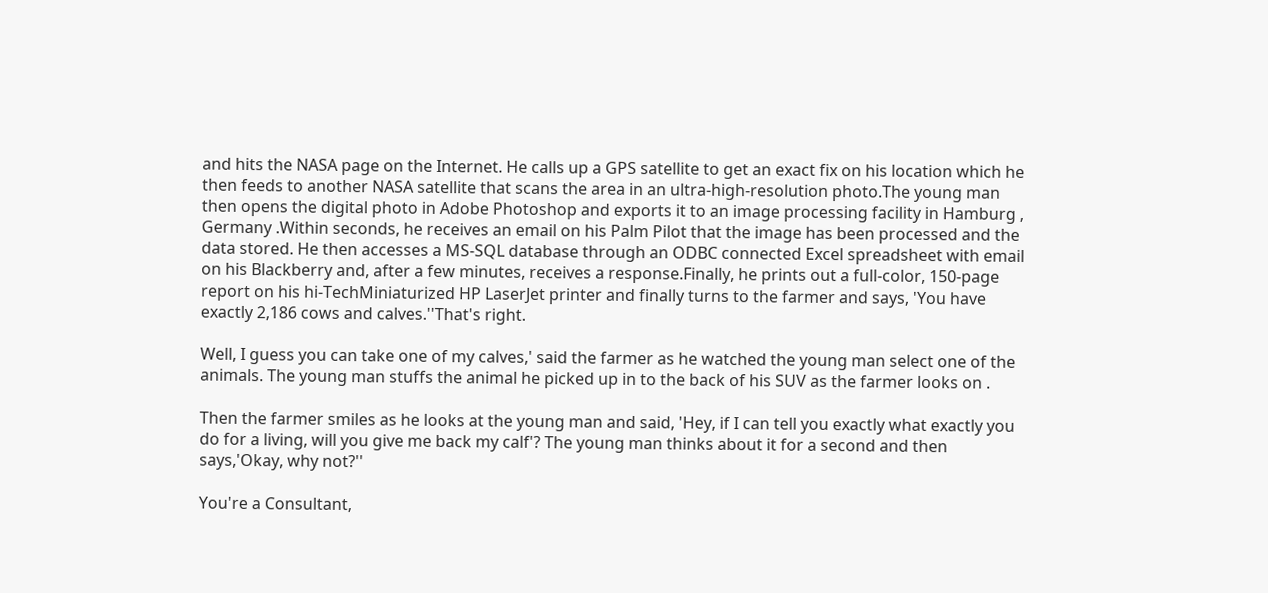and hits the NASA page on the Internet. He calls up a GPS satellite to get an exact fix on his location which he then feeds to another NASA satellite that scans the area in an ultra-high-resolution photo.The young man then opens the digital photo in Adobe Photoshop and exports it to an image processing facility in Hamburg , Germany .Within seconds, he receives an email on his Palm Pilot that the image has been processed and the data stored. He then accesses a MS-SQL database through an ODBC connected Excel spreadsheet with email on his Blackberry and, after a few minutes, receives a response.Finally, he prints out a full-color, 150-page report on his hi-TechMiniaturized HP LaserJet printer and finally turns to the farmer and says, 'You have exactly 2,186 cows and calves.''That's right.

Well, I guess you can take one of my calves,' said the farmer as he watched the young man select one of the animals. The young man stuffs the animal he picked up in to the back of his SUV as the farmer looks on .

Then the farmer smiles as he looks at the young man and said, 'Hey, if I can tell you exactly what exactly you do for a living, will you give me back my calf'? The young man thinks about it for a second and then says,'Okay, why not?''

You're a Consultant,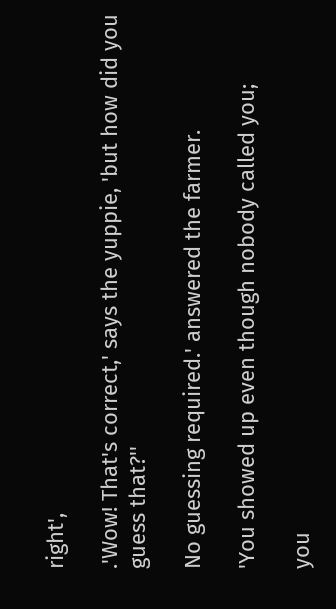right',

.'Wow! That's correct,' says the yuppie, 'but how did you guess that?''

No guessing required.' answered the farmer.

'You showed up even though nobody called you;

you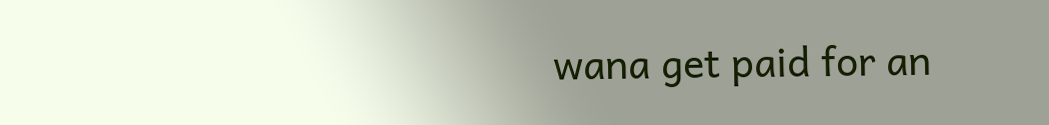wana get paid for an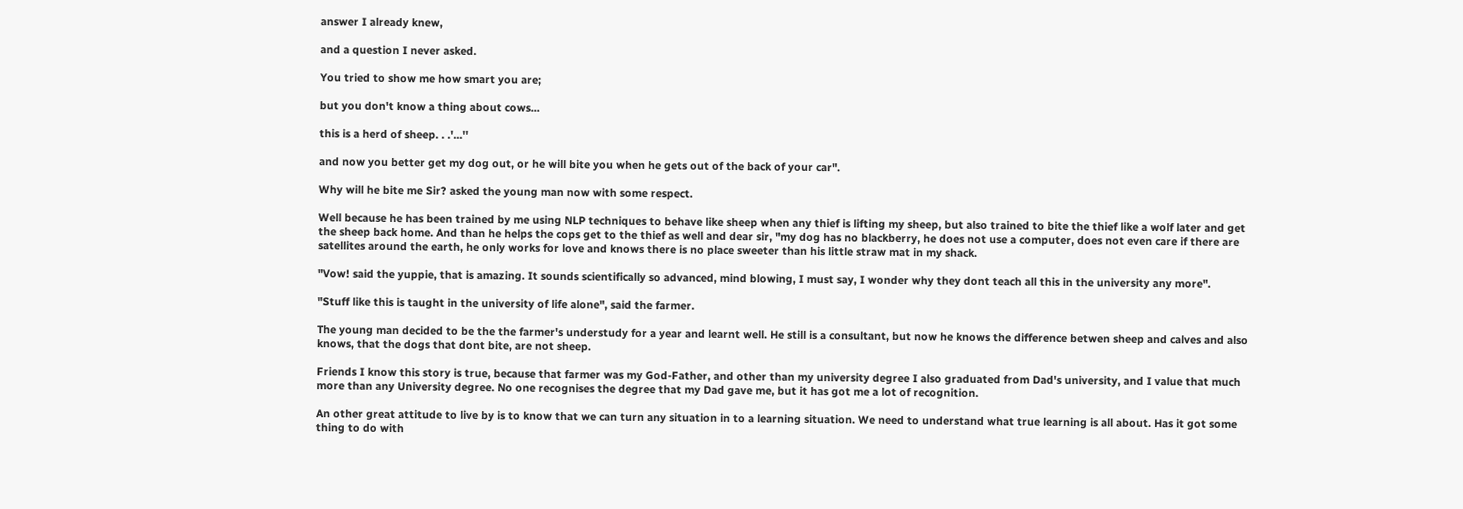answer I already knew,

and a question I never asked.

You tried to show me how smart you are;

but you don't know a thing about cows...

this is a herd of sheep. . .'...''

and now you better get my dog out, or he will bite you when he gets out of the back of your car".

Why will he bite me Sir? asked the young man now with some respect.

Well because he has been trained by me using NLP techniques to behave like sheep when any thief is lifting my sheep, but also trained to bite the thief like a wolf later and get the sheep back home. And than he helps the cops get to the thief as well and dear sir, "my dog has no blackberry, he does not use a computer, does not even care if there are satellites around the earth, he only works for love and knows there is no place sweeter than his little straw mat in my shack.

"Vow! said the yuppie, that is amazing. It sounds scientifically so advanced, mind blowing, I must say, I wonder why they dont teach all this in the university any more".

"Stuff like this is taught in the university of life alone", said the farmer.

The young man decided to be the the farmer's understudy for a year and learnt well. He still is a consultant, but now he knows the difference betwen sheep and calves and also knows, that the dogs that dont bite, are not sheep.

Friends I know this story is true, because that farmer was my God-Father, and other than my university degree I also graduated from Dad's university, and I value that much more than any University degree. No one recognises the degree that my Dad gave me, but it has got me a lot of recognition.

An other great attitude to live by is to know that we can turn any situation in to a learning situation. We need to understand what true learning is all about. Has it got some thing to do with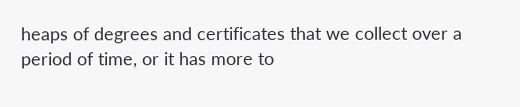heaps of degrees and certificates that we collect over a period of time, or it has more to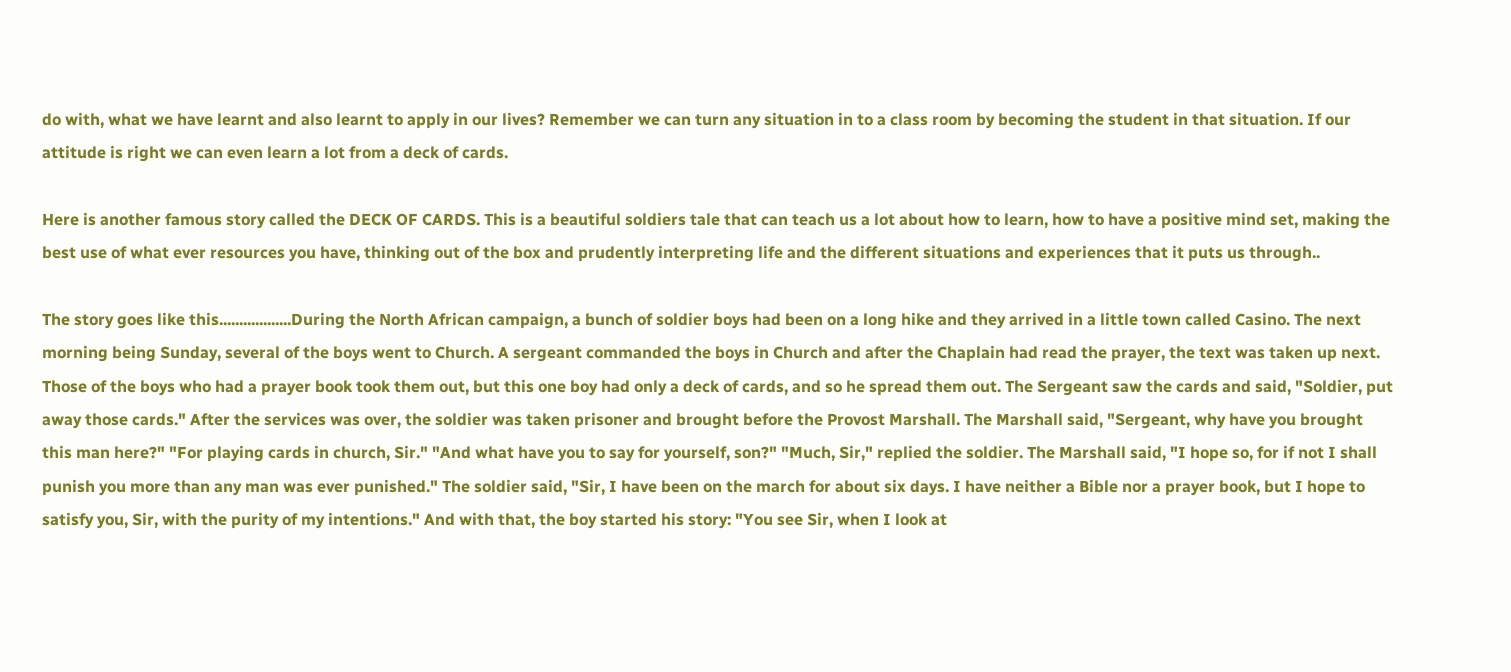do with, what we have learnt and also learnt to apply in our lives? Remember we can turn any situation in to a class room by becoming the student in that situation. If our attitude is right we can even learn a lot from a deck of cards.

Here is another famous story called the DECK OF CARDS. This is a beautiful soldiers tale that can teach us a lot about how to learn, how to have a positive mind set, making the best use of what ever resources you have, thinking out of the box and prudently interpreting life and the different situations and experiences that it puts us through..

The story goes like this..................During the North African campaign, a bunch of soldier boys had been on a long hike and they arrived in a little town called Casino. The next morning being Sunday, several of the boys went to Church. A sergeant commanded the boys in Church and after the Chaplain had read the prayer, the text was taken up next. Those of the boys who had a prayer book took them out, but this one boy had only a deck of cards, and so he spread them out. The Sergeant saw the cards and said, "Soldier, put away those cards." After the services was over, the soldier was taken prisoner and brought before the Provost Marshall. The Marshall said, "Sergeant, why have you brought this man here?" "For playing cards in church, Sir." "And what have you to say for yourself, son?" "Much, Sir," replied the soldier. The Marshall said, "I hope so, for if not I shall punish you more than any man was ever punished." The soldier said, "Sir, I have been on the march for about six days. I have neither a Bible nor a prayer book, but I hope to satisfy you, Sir, with the purity of my intentions." And with that, the boy started his story: "You see Sir, when I look at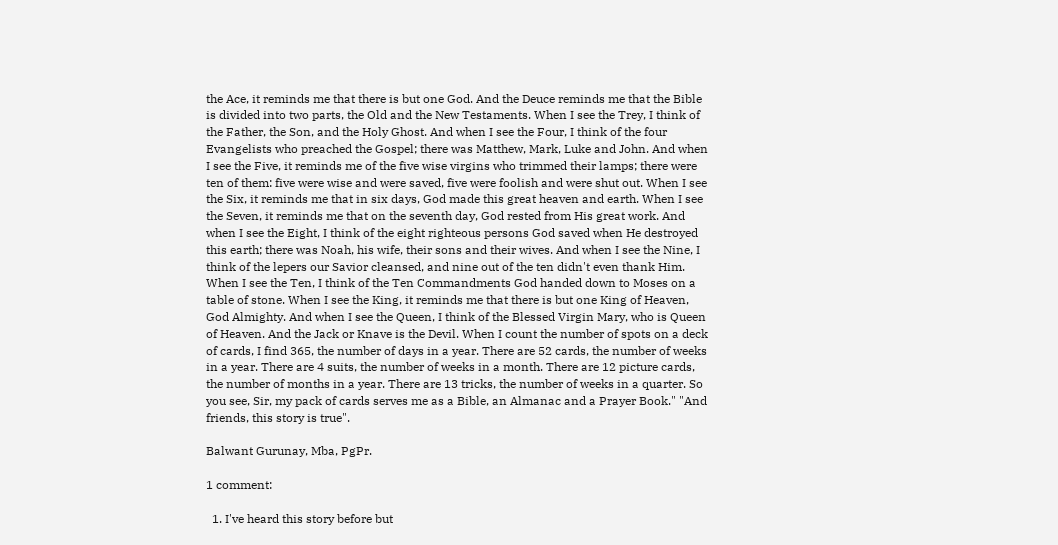the Ace, it reminds me that there is but one God. And the Deuce reminds me that the Bible is divided into two parts, the Old and the New Testaments. When I see the Trey, I think of the Father, the Son, and the Holy Ghost. And when I see the Four, I think of the four Evangelists who preached the Gospel; there was Matthew, Mark, Luke and John. And when I see the Five, it reminds me of the five wise virgins who trimmed their lamps; there were ten of them: five were wise and were saved, five were foolish and were shut out. When I see the Six, it reminds me that in six days, God made this great heaven and earth. When I see the Seven, it reminds me that on the seventh day, God rested from His great work. And when I see the Eight, I think of the eight righteous persons God saved when He destroyed this earth; there was Noah, his wife, their sons and their wives. And when I see the Nine, I think of the lepers our Savior cleansed, and nine out of the ten didn't even thank Him. When I see the Ten, I think of the Ten Commandments God handed down to Moses on a table of stone. When I see the King, it reminds me that there is but one King of Heaven, God Almighty. And when I see the Queen, I think of the Blessed Virgin Mary, who is Queen of Heaven. And the Jack or Knave is the Devil. When I count the number of spots on a deck of cards, I find 365, the number of days in a year. There are 52 cards, the number of weeks in a year. There are 4 suits, the number of weeks in a month. There are 12 picture cards, the number of months in a year. There are 13 tricks, the number of weeks in a quarter. So you see, Sir, my pack of cards serves me as a Bible, an Almanac and a Prayer Book." "And friends, this story is true".

Balwant Gurunay, Mba, PgPr.

1 comment:

  1. I've heard this story before but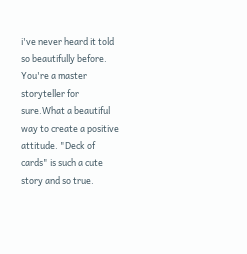i've never heard it told so beautifully before. You're a master storyteller for sure.What a beautiful way to create a positive attitude. "Deck of cards" is such a cute story and so true.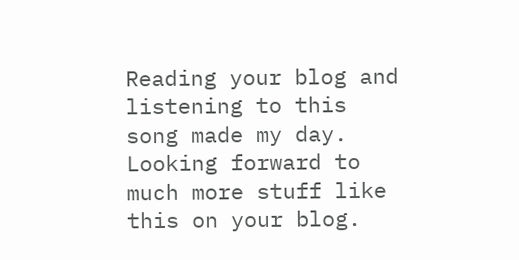Reading your blog and listening to this song made my day. Looking forward to much more stuff like this on your blog.